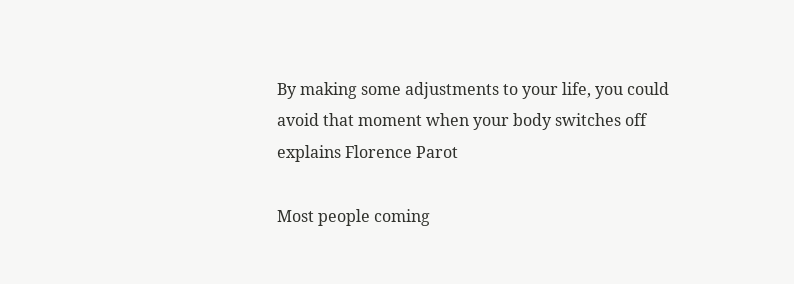By making some adjustments to your life, you could avoid that moment when your body switches off explains Florence Parot

Most people coming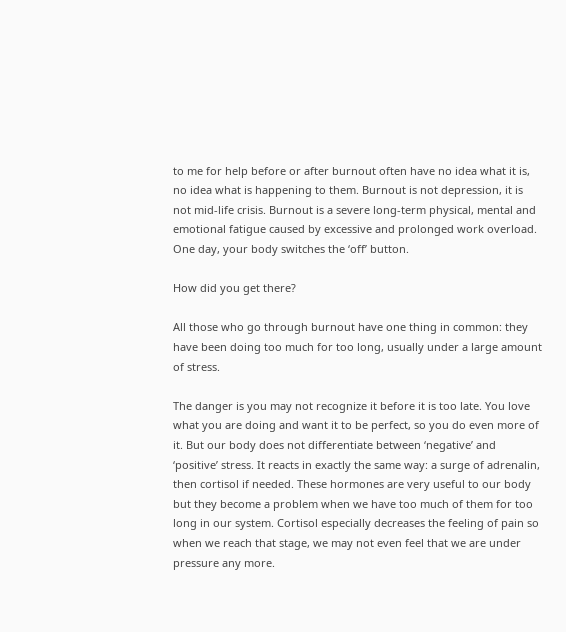to me for help before or after burnout often have no idea what it is, no idea what is happening to them. Burnout is not depression, it is not mid-life crisis. Burnout is a severe long-term physical, mental and emotional fatigue caused by excessive and prolonged work overload. One day, your body switches the ‘off’ button.

How did you get there?

All those who go through burnout have one thing in common: they have been doing too much for too long, usually under a large amount of stress.

The danger is you may not recognize it before it is too late. You love what you are doing and want it to be perfect, so you do even more of it. But our body does not differentiate between ‘negative’ and ‘positive’ stress. It reacts in exactly the same way: a surge of adrenalin, then cortisol if needed. These hormones are very useful to our body but they become a problem when we have too much of them for too long in our system. Cortisol especially decreases the feeling of pain so when we reach that stage, we may not even feel that we are under pressure any more.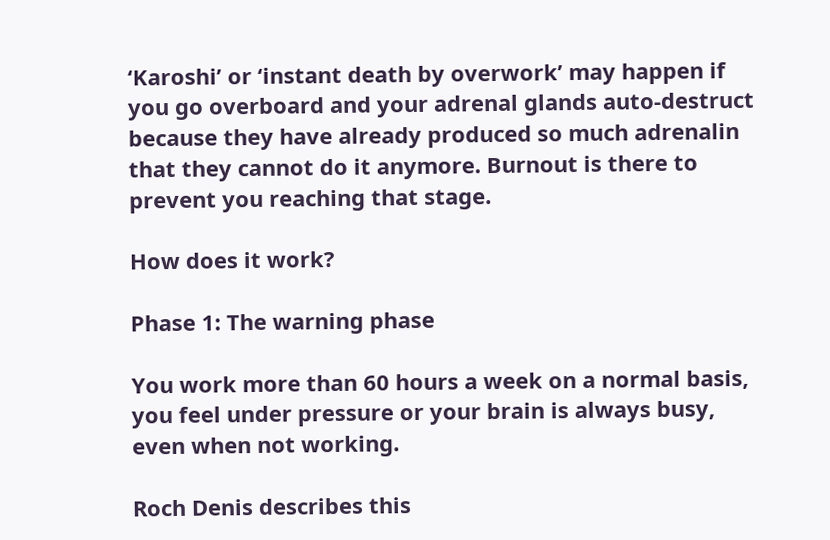‘Karoshi’ or ‘instant death by overwork’ may happen if you go overboard and your adrenal glands auto-destruct because they have already produced so much adrenalin that they cannot do it anymore. Burnout is there to prevent you reaching that stage.

How does it work?

Phase 1: The warning phase

You work more than 60 hours a week on a normal basis, you feel under pressure or your brain is always busy, even when not working.

Roch Denis describes this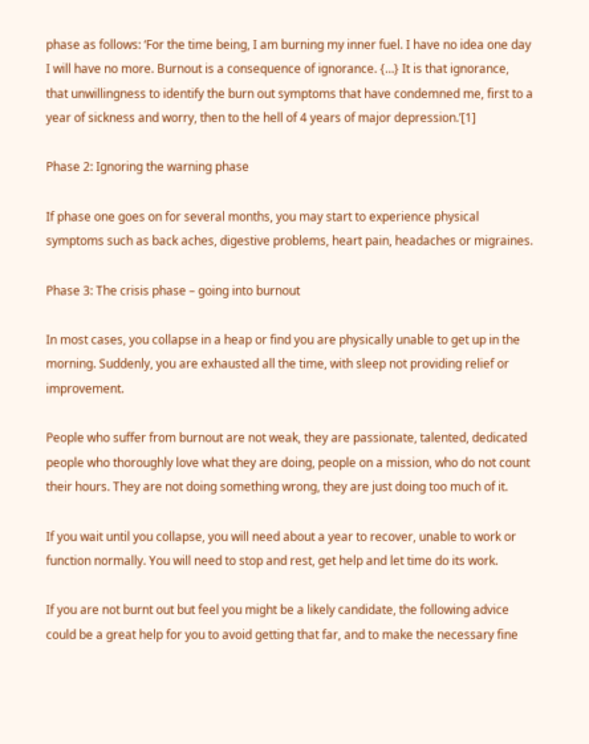phase as follows: ‘For the time being, I am burning my inner fuel. I have no idea one day I will have no more. Burnout is a consequence of ignorance. {…} It is that ignorance, that unwillingness to identify the burn out symptoms that have condemned me, first to a year of sickness and worry, then to the hell of 4 years of major depression.’[1]

Phase 2: Ignoring the warning phase

If phase one goes on for several months, you may start to experience physical symptoms such as back aches, digestive problems, heart pain, headaches or migraines.

Phase 3: The crisis phase – going into burnout

In most cases, you collapse in a heap or find you are physically unable to get up in the morning. Suddenly, you are exhausted all the time, with sleep not providing relief or improvement.

People who suffer from burnout are not weak, they are passionate, talented, dedicated people who thoroughly love what they are doing, people on a mission, who do not count their hours. They are not doing something wrong, they are just doing too much of it.

If you wait until you collapse, you will need about a year to recover, unable to work or function normally. You will need to stop and rest, get help and let time do its work.

If you are not burnt out but feel you might be a likely candidate, the following advice could be a great help for you to avoid getting that far, and to make the necessary fine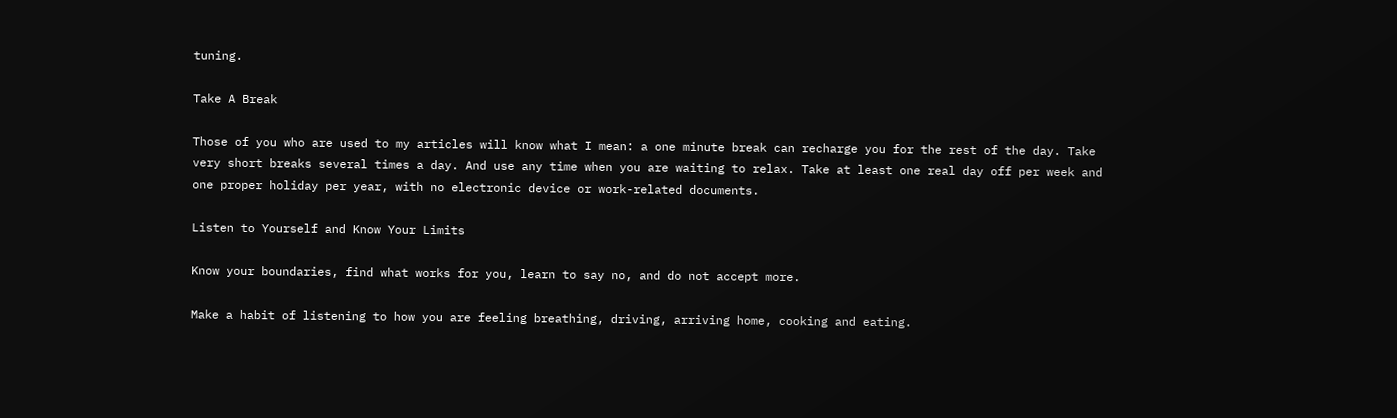tuning.

Take A Break

Those of you who are used to my articles will know what I mean: a one minute break can recharge you for the rest of the day. Take very short breaks several times a day. And use any time when you are waiting to relax. Take at least one real day off per week and one proper holiday per year, with no electronic device or work-related documents.

Listen to Yourself and Know Your Limits

Know your boundaries, find what works for you, learn to say no, and do not accept more.

Make a habit of listening to how you are feeling breathing, driving, arriving home, cooking and eating.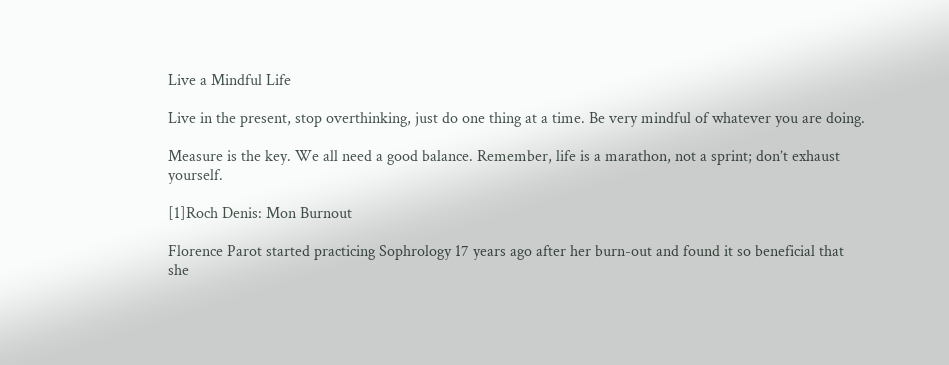Live a Mindful Life

Live in the present, stop overthinking, just do one thing at a time. Be very mindful of whatever you are doing.

Measure is the key. We all need a good balance. Remember, life is a marathon, not a sprint; don’t exhaust yourself.

[1]Roch Denis: Mon Burnout

Florence Parot started practicing Sophrology 17 years ago after her burn-out and found it so beneficial that she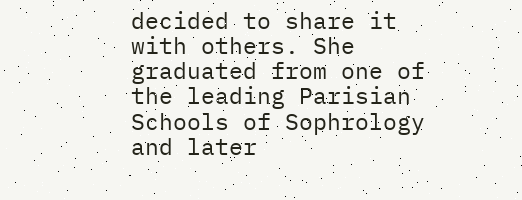decided to share it with others. She graduated from one of the leading Parisian Schools of Sophrology and later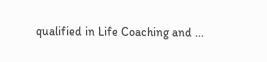qualified in Life Coaching and ...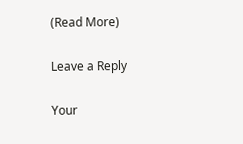(Read More)

Leave a Reply

Your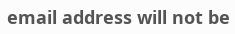email address will not be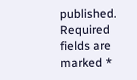published. Required fields are marked *